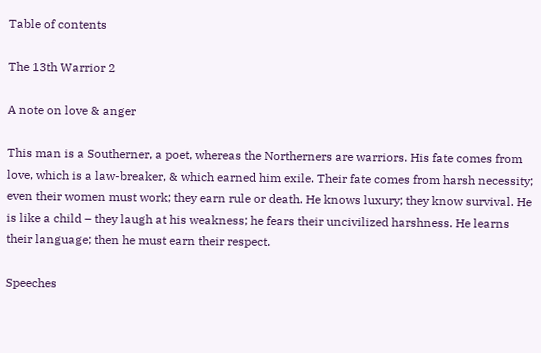Table of contents

The 13th Warrior 2

A note on love & anger

This man is a Southerner, a poet, whereas the Northerners are warriors. His fate comes from love, which is a law-breaker, & which earned him exile. Their fate comes from harsh necessity; even their women must work; they earn rule or death. He knows luxury; they know survival. He is like a child – they laugh at his weakness; he fears their uncivilized harshness. He learns their language; then he must earn their respect.

Speeches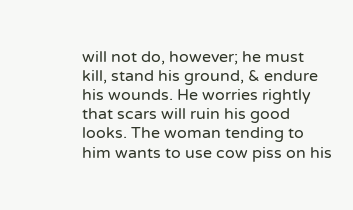will not do, however; he must kill, stand his ground, & endure his wounds. He worries rightly that scars will ruin his good looks. The woman tending to him wants to use cow piss on his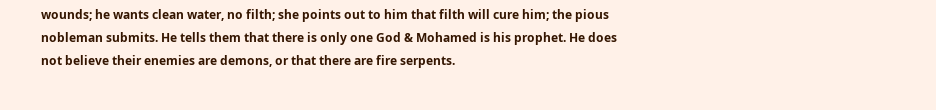wounds; he wants clean water, no filth; she points out to him that filth will cure him; the pious nobleman submits. He tells them that there is only one God & Mohamed is his prophet. He does not believe their enemies are demons, or that there are fire serpents.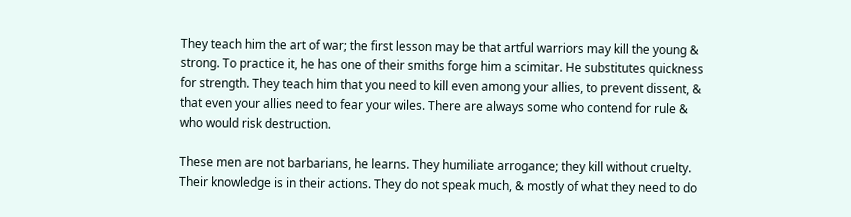They teach him the art of war; the first lesson may be that artful warriors may kill the young & strong. To practice it, he has one of their smiths forge him a scimitar. He substitutes quickness for strength. They teach him that you need to kill even among your allies, to prevent dissent, & that even your allies need to fear your wiles. There are always some who contend for rule & who would risk destruction.

These men are not barbarians, he learns. They humiliate arrogance; they kill without cruelty. Their knowledge is in their actions. They do not speak much, & mostly of what they need to do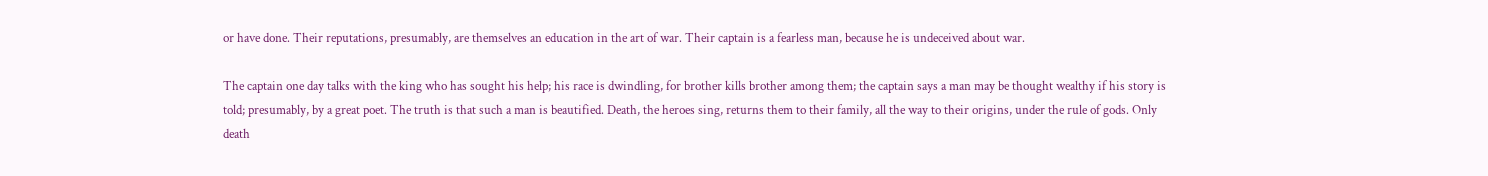or have done. Their reputations, presumably, are themselves an education in the art of war. Their captain is a fearless man, because he is undeceived about war.

The captain one day talks with the king who has sought his help; his race is dwindling, for brother kills brother among them; the captain says a man may be thought wealthy if his story is told; presumably, by a great poet. The truth is that such a man is beautified. Death, the heroes sing, returns them to their family, all the way to their origins, under the rule of gods. Only death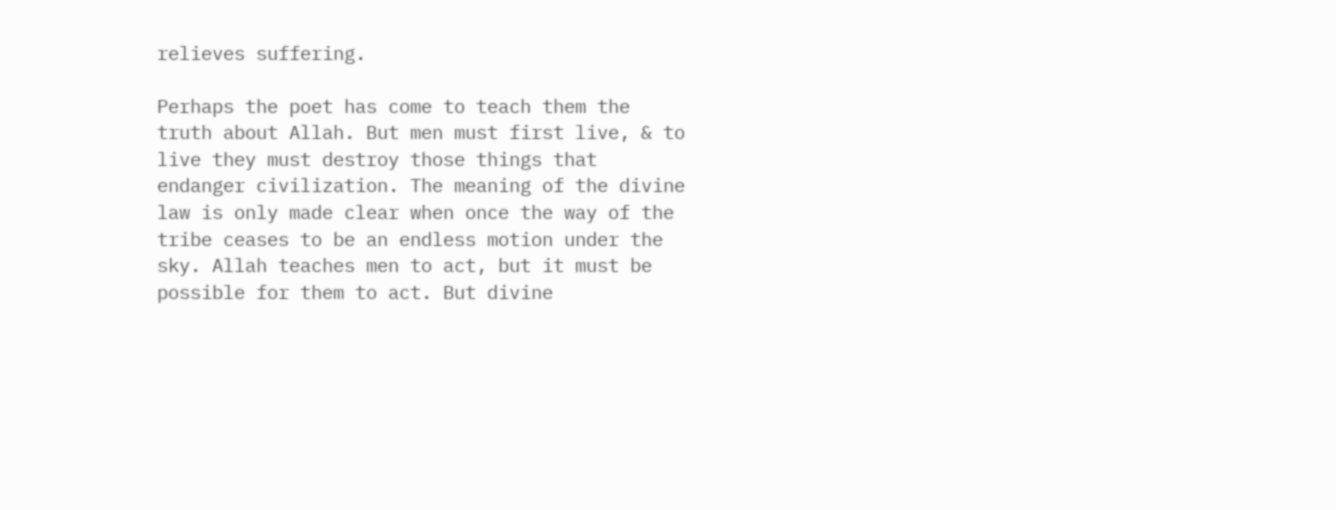relieves suffering.

Perhaps the poet has come to teach them the truth about Allah. But men must first live, & to live they must destroy those things that endanger civilization. The meaning of the divine law is only made clear when once the way of the tribe ceases to be an endless motion under the sky. Allah teaches men to act, but it must be possible for them to act. But divine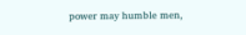power may humble men,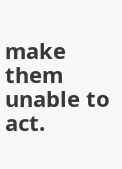make them unable to act.